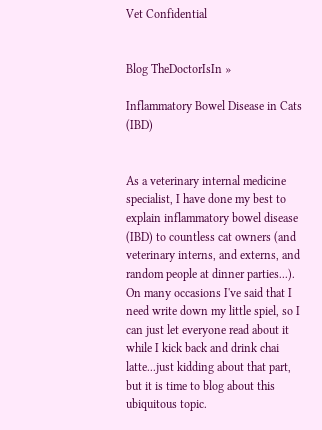Vet Confidential


Blog TheDoctorIsIn »

Inflammatory Bowel Disease in Cats (IBD)


As a veterinary internal medicine specialist, I have done my best to explain inflammatory bowel disease (IBD) to countless cat owners (and veterinary interns, and externs, and random people at dinner parties...). On many occasions I've said that I need write down my little spiel, so I can just let everyone read about it while I kick back and drink chai latte...just kidding about that part, but it is time to blog about this ubiquitous topic.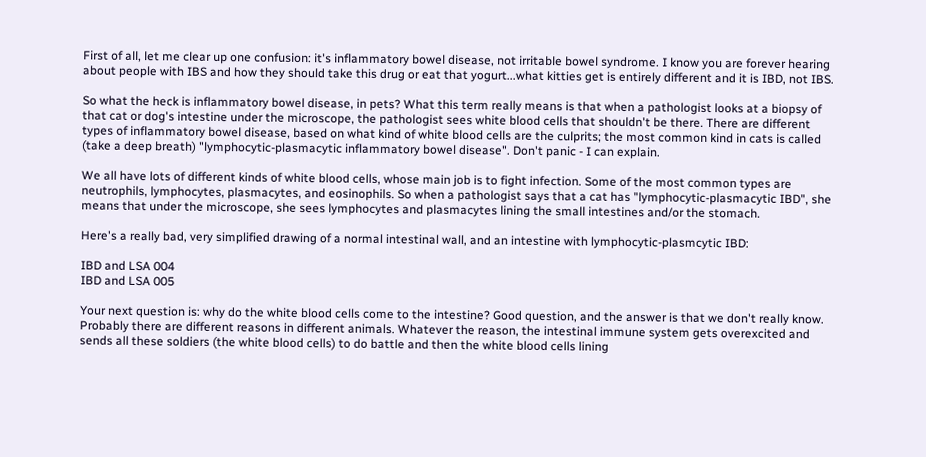First of all, let me clear up one confusion: it's inflammatory bowel disease, not irritable bowel syndrome. I know you are forever hearing about people with IBS and how they should take this drug or eat that yogurt...what kitties get is entirely different and it is IBD, not IBS.

So what the heck is inflammatory bowel disease, in pets? What this term really means is that when a pathologist looks at a biopsy of that cat or dog's intestine under the microscope, the pathologist sees white blood cells that shouldn't be there. There are different types of inflammatory bowel disease, based on what kind of white blood cells are the culprits; the most common kind in cats is called (take a deep breath) "lymphocytic-plasmacytic inflammatory bowel disease". Don't panic - I can explain.

We all have lots of different kinds of white blood cells, whose main job is to fight infection. Some of the most common types are neutrophils, lymphocytes, plasmacytes, and eosinophils. So when a pathologist says that a cat has "lymphocytic-plasmacytic IBD", she means that under the microscope, she sees lymphocytes and plasmacytes lining the small intestines and/or the stomach.

Here's a really bad, very simplified drawing of a normal intestinal wall, and an intestine with lymphocytic-plasmcytic IBD:

IBD and LSA 004
IBD and LSA 005

Your next question is: why do the white blood cells come to the intestine? Good question, and the answer is that we don't really know. Probably there are different reasons in different animals. Whatever the reason, the intestinal immune system gets overexcited and sends all these soldiers (the white blood cells) to do battle and then the white blood cells lining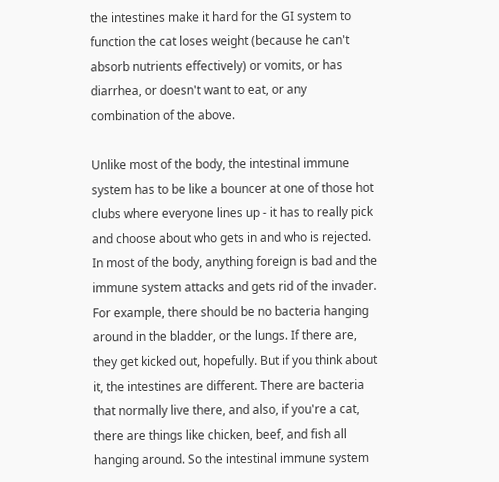the intestines make it hard for the GI system to function the cat loses weight (because he can't absorb nutrients effectively) or vomits, or has diarrhea, or doesn't want to eat, or any combination of the above.

Unlike most of the body, the intestinal immune system has to be like a bouncer at one of those hot clubs where everyone lines up - it has to really pick and choose about who gets in and who is rejected. In most of the body, anything foreign is bad and the immune system attacks and gets rid of the invader. For example, there should be no bacteria hanging around in the bladder, or the lungs. If there are, they get kicked out, hopefully. But if you think about it, the intestines are different. There are bacteria that normally live there, and also, if you're a cat, there are things like chicken, beef, and fish all hanging around. So the intestinal immune system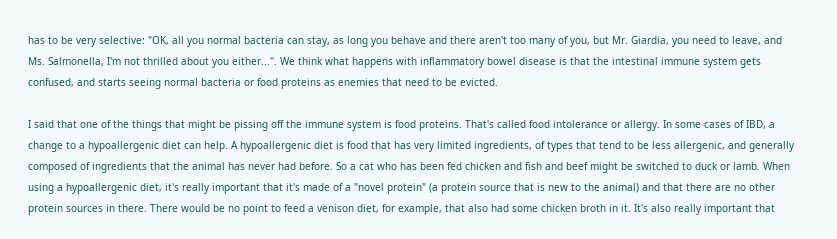has to be very selective: "OK, all you normal bacteria can stay, as long you behave and there aren't too many of you, but Mr. Giardia, you need to leave, and Ms. Salmonella, I'm not thrilled about you either...". We think what happens with inflammatory bowel disease is that the intestinal immune system gets confused, and starts seeing normal bacteria or food proteins as enemies that need to be evicted.

I said that one of the things that might be pissing off the immune system is food proteins. That's called food intolerance or allergy. In some cases of IBD, a change to a hypoallergenic diet can help. A hypoallergenic diet is food that has very limited ingredients, of types that tend to be less allergenic, and generally composed of ingredients that the animal has never had before. So a cat who has been fed chicken and fish and beef might be switched to duck or lamb. When using a hypoallergenic diet, it's really important that it's made of a "novel protein" (a protein source that is new to the animal) and that there are no other protein sources in there. There would be no point to feed a venison diet, for example, that also had some chicken broth in it. It's also really important that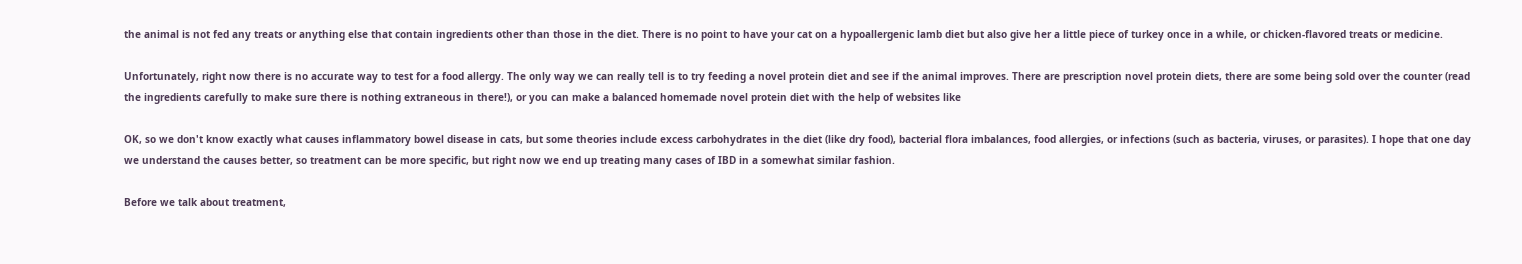the animal is not fed any treats or anything else that contain ingredients other than those in the diet. There is no point to have your cat on a hypoallergenic lamb diet but also give her a little piece of turkey once in a while, or chicken-flavored treats or medicine.

Unfortunately, right now there is no accurate way to test for a food allergy. The only way we can really tell is to try feeding a novel protein diet and see if the animal improves. There are prescription novel protein diets, there are some being sold over the counter (read the ingredients carefully to make sure there is nothing extraneous in there!), or you can make a balanced homemade novel protein diet with the help of websites like

OK, so we don't know exactly what causes inflammatory bowel disease in cats, but some theories include excess carbohydrates in the diet (like dry food), bacterial flora imbalances, food allergies, or infections (such as bacteria, viruses, or parasites). I hope that one day we understand the causes better, so treatment can be more specific, but right now we end up treating many cases of IBD in a somewhat similar fashion.

Before we talk about treatment,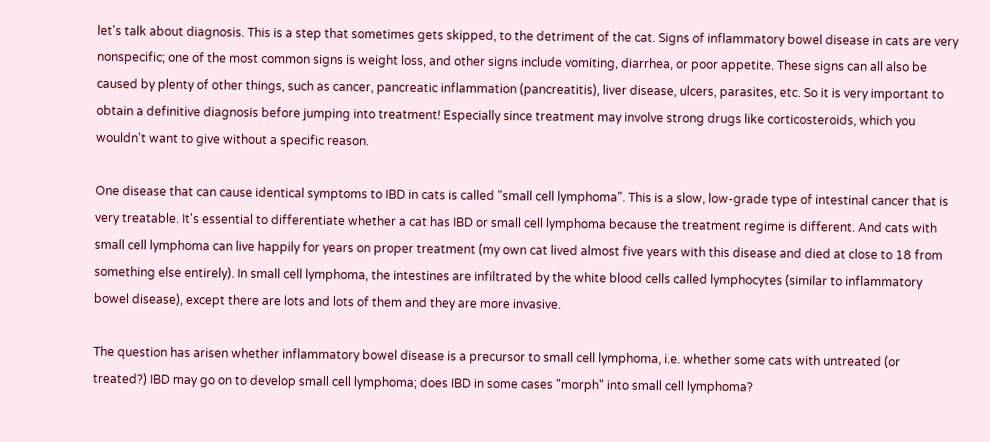let's talk about diagnosis. This is a step that sometimes gets skipped, to the detriment of the cat. Signs of inflammatory bowel disease in cats are very nonspecific; one of the most common signs is weight loss, and other signs include vomiting, diarrhea, or poor appetite. These signs can all also be caused by plenty of other things, such as cancer, pancreatic inflammation (pancreatitis), liver disease, ulcers, parasites, etc. So it is very important to obtain a definitive diagnosis before jumping into treatment! Especially since treatment may involve strong drugs like corticosteroids, which you wouldn't want to give without a specific reason.

One disease that can cause identical symptoms to IBD in cats is called "small cell lymphoma". This is a slow, low-grade type of intestinal cancer that is very treatable. It's essential to differentiate whether a cat has IBD or small cell lymphoma because the treatment regime is different. And cats with small cell lymphoma can live happily for years on proper treatment (my own cat lived almost five years with this disease and died at close to 18 from something else entirely). In small cell lymphoma, the intestines are infiltrated by the white blood cells called lymphocytes (similar to inflammatory bowel disease), except there are lots and lots of them and they are more invasive.

The question has arisen whether inflammatory bowel disease is a precursor to small cell lymphoma, i.e. whether some cats with untreated (or treated?) IBD may go on to develop small cell lymphoma; does IBD in some cases "morph" into small cell lymphoma?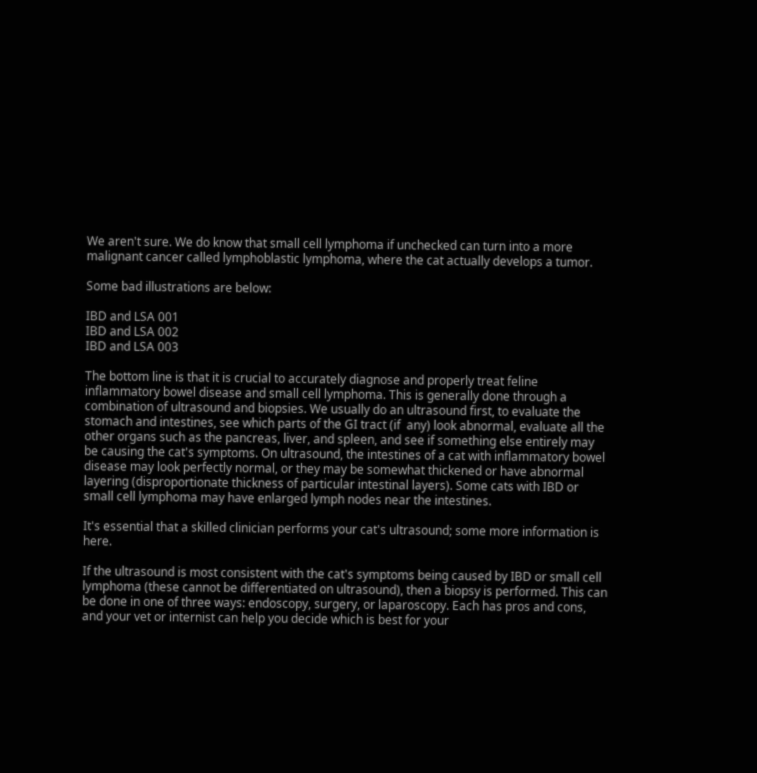We aren't sure. We do know that small cell lymphoma if unchecked can turn into a more malignant cancer called lymphoblastic lymphoma, where the cat actually develops a tumor.

Some bad illustrations are below:

IBD and LSA 001
IBD and LSA 002
IBD and LSA 003

The bottom line is that it is crucial to accurately diagnose and properly treat feline inflammatory bowel disease and small cell lymphoma. This is generally done through a combination of ultrasound and biopsies. We usually do an ultrasound first, to evaluate the stomach and intestines, see which parts of the GI tract (if  any) look abnormal, evaluate all the other organs such as the pancreas, liver, and spleen, and see if something else entirely may be causing the cat's symptoms. On ultrasound, the intestines of a cat with inflammatory bowel disease may look perfectly normal, or they may be somewhat thickened or have abnormal layering (disproportionate thickness of particular intestinal layers). Some cats with IBD or small cell lymphoma may have enlarged lymph nodes near the intestines.

It's essential that a skilled clinician performs your cat's ultrasound; some more information is here.

If the ultrasound is most consistent with the cat's symptoms being caused by IBD or small cell lymphoma (these cannot be differentiated on ultrasound), then a biopsy is performed. This can be done in one of three ways: endoscopy, surgery, or laparoscopy. Each has pros and cons, and your vet or internist can help you decide which is best for your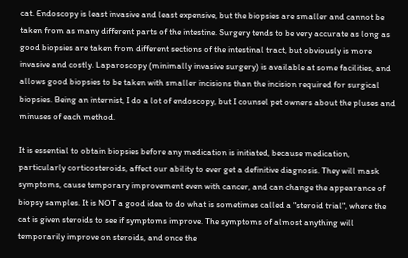cat. Endoscopy is least invasive and least expensive, but the biopsies are smaller and cannot be taken from as many different parts of the intestine. Surgery tends to be very accurate as long as good biopsies are taken from different sections of the intestinal tract, but obviously is more invasive and costly. Laparoscopy (minimally invasive surgery) is available at some facilities, and allows good biopsies to be taken with smaller incisions than the incision required for surgical biopsies. Being an internist, I do a lot of endoscopy, but I counsel pet owners about the pluses and minuses of each method.

It is essential to obtain biopsies before any medication is initiated, because medication, particularly corticosteroids, affect our ability to ever get a definitive diagnosis. They will mask symptoms, cause temporary improvement even with cancer, and can change the appearance of biopsy samples. It is NOT a good idea to do what is sometimes called a "steroid trial", where the cat is given steroids to see if symptoms improve. The symptoms of almost anything will temporarily improve on steroids, and once the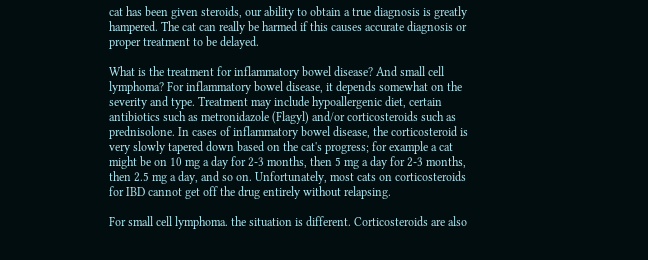cat has been given steroids, our ability to obtain a true diagnosis is greatly hampered. The cat can really be harmed if this causes accurate diagnosis or proper treatment to be delayed.

What is the treatment for inflammatory bowel disease? And small cell lymphoma? For inflammatory bowel disease, it depends somewhat on the severity and type. Treatment may include hypoallergenic diet, certain antibiotics such as metronidazole (Flagyl) and/or corticosteroids such as prednisolone. In cases of inflammatory bowel disease, the corticosteroid is very slowly tapered down based on the cat's progress; for example a cat might be on 10 mg a day for 2-3 months, then 5 mg a day for 2-3 months, then 2.5 mg a day, and so on. Unfortunately, most cats on corticosteroids for IBD cannot get off the drug entirely without relapsing.

For small cell lymphoma. the situation is different. Corticosteroids are also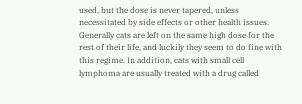used, but the dose is never tapered, unless necessitated by side effects or other health issues. Generally cats are left on the same high dose for the rest of their life, and luckily they seem to do fine with this regime. In addition, cats with small cell lymphoma are usually treated with a drug called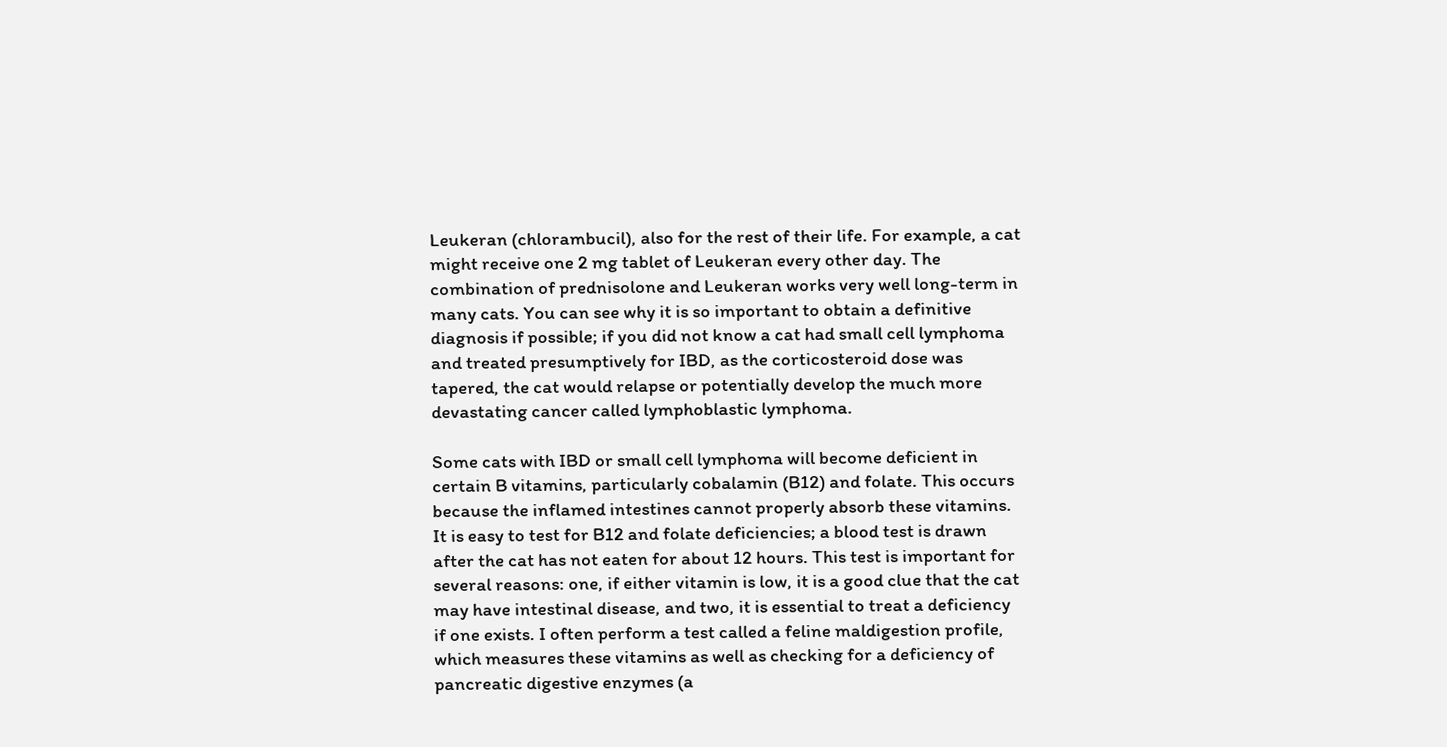Leukeran (chlorambucil), also for the rest of their life. For example, a cat might receive one 2 mg tablet of Leukeran every other day. The combination of prednisolone and Leukeran works very well long-term in many cats. You can see why it is so important to obtain a definitive diagnosis if possible; if you did not know a cat had small cell lymphoma and treated presumptively for IBD, as the corticosteroid dose was tapered, the cat would relapse or potentially develop the much more devastating cancer called lymphoblastic lymphoma.

Some cats with IBD or small cell lymphoma will become deficient in certain B vitamins, particularly cobalamin (B12) and folate. This occurs because the inflamed intestines cannot properly absorb these vitamins. It is easy to test for B12 and folate deficiencies; a blood test is drawn after the cat has not eaten for about 12 hours. This test is important for several reasons: one, if either vitamin is low, it is a good clue that the cat may have intestinal disease, and two, it is essential to treat a deficiency if one exists. I often perform a test called a feline maldigestion profile, which measures these vitamins as well as checking for a deficiency of pancreatic digestive enzymes (a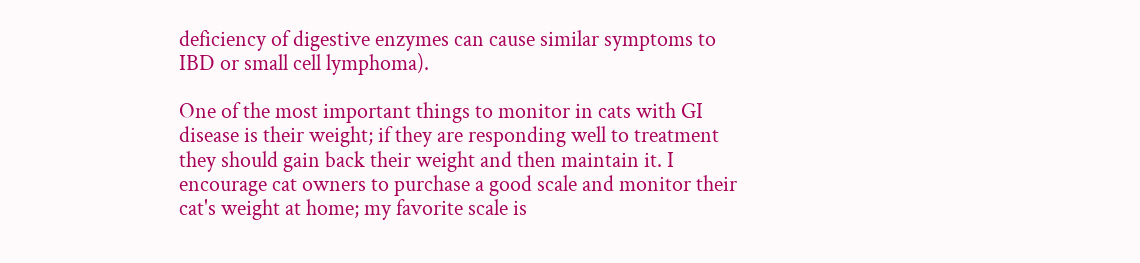deficiency of digestive enzymes can cause similar symptoms to IBD or small cell lymphoma).

One of the most important things to monitor in cats with GI disease is their weight; if they are responding well to treatment they should gain back their weight and then maintain it. I encourage cat owners to purchase a good scale and monitor their cat's weight at home; my favorite scale is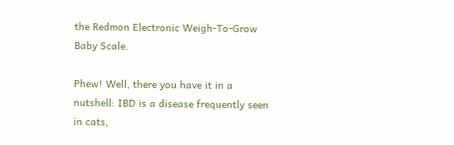the Redmon Electronic Weigh-To-Grow Baby Scale.

Phew! Well, there you have it in a nutshell: IBD is a disease frequently seen in cats,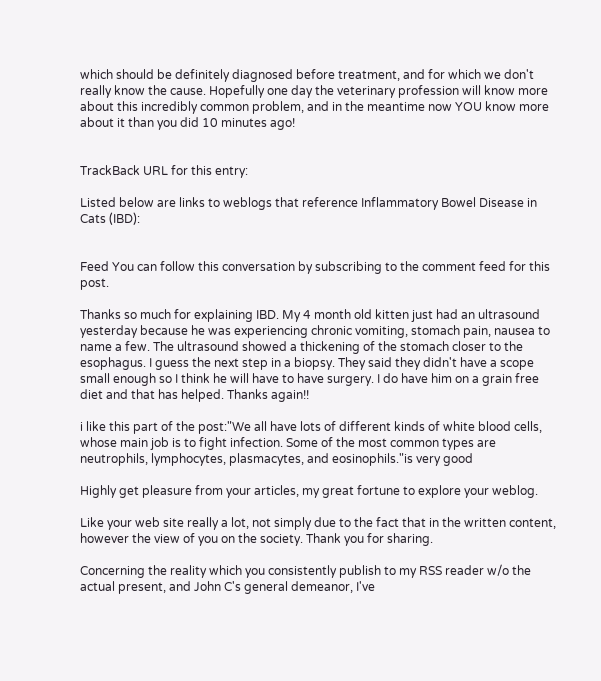which should be definitely diagnosed before treatment, and for which we don't really know the cause. Hopefully one day the veterinary profession will know more about this incredibly common problem, and in the meantime now YOU know more about it than you did 10 minutes ago!


TrackBack URL for this entry:

Listed below are links to weblogs that reference Inflammatory Bowel Disease in Cats (IBD):


Feed You can follow this conversation by subscribing to the comment feed for this post.

Thanks so much for explaining IBD. My 4 month old kitten just had an ultrasound yesterday because he was experiencing chronic vomiting, stomach pain, nausea to name a few. The ultrasound showed a thickening of the stomach closer to the esophagus. I guess the next step in a biopsy. They said they didn't have a scope small enough so I think he will have to have surgery. I do have him on a grain free diet and that has helped. Thanks again!!

i like this part of the post:"We all have lots of different kinds of white blood cells, whose main job is to fight infection. Some of the most common types are neutrophils, lymphocytes, plasmacytes, and eosinophils."is very good

Highly get pleasure from your articles, my great fortune to explore your weblog.

Like your web site really a lot, not simply due to the fact that in the written content, however the view of you on the society. Thank you for sharing.

Concerning the reality which you consistently publish to my RSS reader w/o the actual present, and John C's general demeanor, I've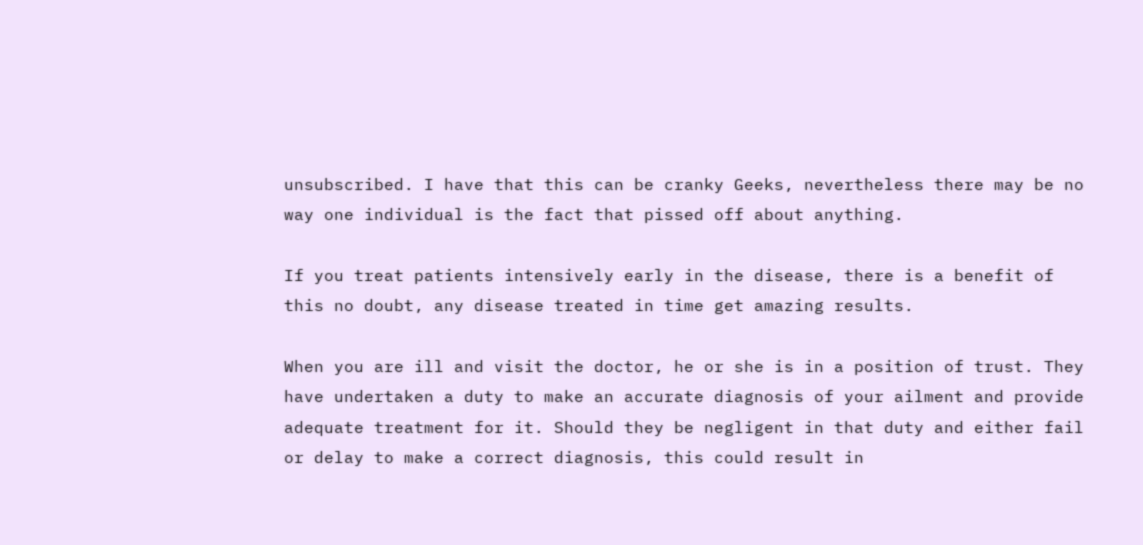unsubscribed. I have that this can be cranky Geeks, nevertheless there may be no way one individual is the fact that pissed off about anything.

If you treat patients intensively early in the disease, there is a benefit of this no doubt, any disease treated in time get amazing results.

When you are ill and visit the doctor, he or she is in a position of trust. They have undertaken a duty to make an accurate diagnosis of your ailment and provide adequate treatment for it. Should they be negligent in that duty and either fail or delay to make a correct diagnosis, this could result in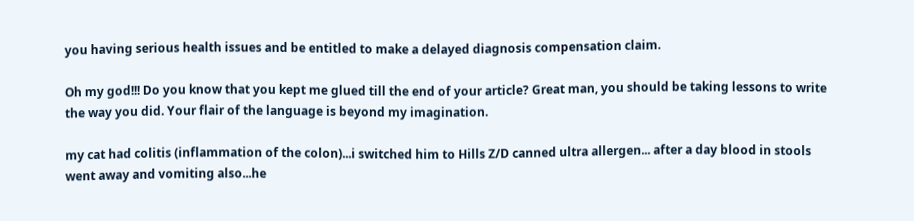you having serious health issues and be entitled to make a delayed diagnosis compensation claim.

Oh my god!!! Do you know that you kept me glued till the end of your article? Great man, you should be taking lessons to write the way you did. Your flair of the language is beyond my imagination.

my cat had colitis (inflammation of the colon)...i switched him to Hills Z/D canned ultra allergen... after a day blood in stools went away and vomiting also...he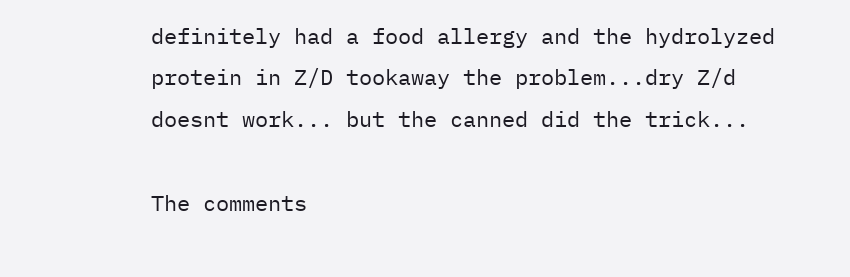definitely had a food allergy and the hydrolyzed protein in Z/D tookaway the problem...dry Z/d doesnt work... but the canned did the trick...

The comments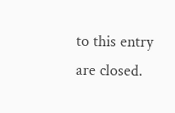to this entry are closed.